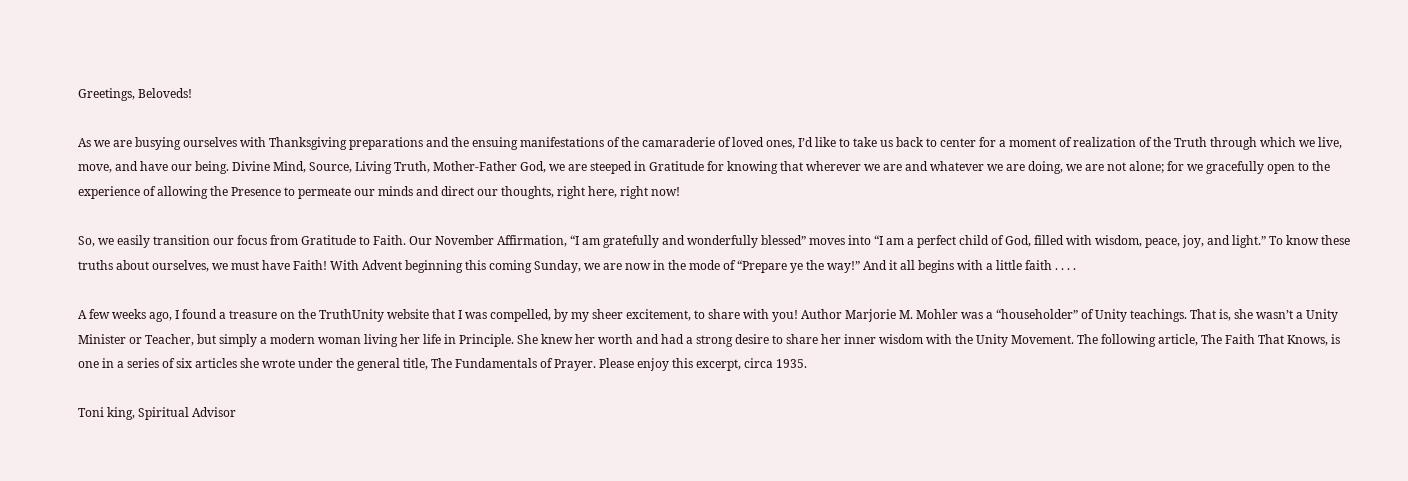Greetings, Beloveds!

As we are busying ourselves with Thanksgiving preparations and the ensuing manifestations of the camaraderie of loved ones, I’d like to take us back to center for a moment of realization of the Truth through which we live, move, and have our being. Divine Mind, Source, Living Truth, Mother-Father God, we are steeped in Gratitude for knowing that wherever we are and whatever we are doing, we are not alone; for we gracefully open to the experience of allowing the Presence to permeate our minds and direct our thoughts, right here, right now!

So, we easily transition our focus from Gratitude to Faith. Our November Affirmation, “I am gratefully and wonderfully blessed” moves into “I am a perfect child of God, filled with wisdom, peace, joy, and light.” To know these truths about ourselves, we must have Faith! With Advent beginning this coming Sunday, we are now in the mode of “Prepare ye the way!” And it all begins with a little faith . . . .

A few weeks ago, I found a treasure on the TruthUnity website that I was compelled, by my sheer excitement, to share with you! Author Marjorie M. Mohler was a “householder” of Unity teachings. That is, she wasn’t a Unity Minister or Teacher, but simply a modern woman living her life in Principle. She knew her worth and had a strong desire to share her inner wisdom with the Unity Movement. The following article, The Faith That Knows, is one in a series of six articles she wrote under the general title, The Fundamentals of Prayer. Please enjoy this excerpt, circa 1935.

Toni king, Spiritual Advisor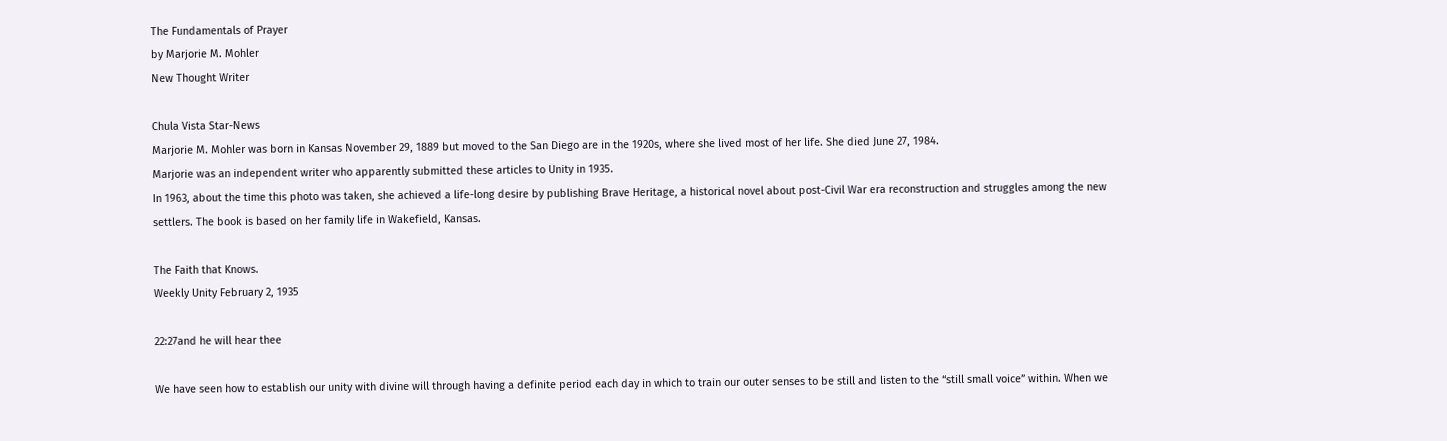The Fundamentals of Prayer
by Marjorie M. Mohler
New Thought Writer

Chula Vista Star-News
Marjorie M. Mohler was born in Kansas November 29, 1889 but moved to the San Diego are in the 1920s, where she lived most of her life. She died June 27, 1984.
Marjorie was an independent writer who apparently submitted these articles to Unity in 1935.
In 1963, about the time this photo was taken, she achieved a life-long desire by publishing Brave Heritage, a historical novel about post-Civil War era reconstruction and struggles among the new settlers. The book is based on her family life in Wakefield, Kansas.

The Faith that Knows.
Weekly Unity February 2, 1935

22:27and he will hear thee

We have seen how to establish our unity with divine will through having a definite period each day in which to train our outer senses to be still and listen to the “still small voice” within. When we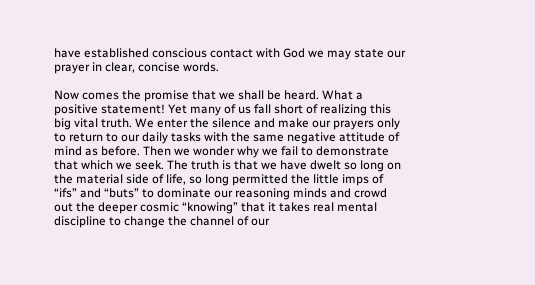have established conscious contact with God we may state our prayer in clear, concise words.

Now comes the promise that we shall be heard. What a positive statement! Yet many of us fall short of realizing this big vital truth. We enter the silence and make our prayers only to return to our daily tasks with the same negative attitude of mind as before. Then we wonder why we fail to demonstrate that which we seek. The truth is that we have dwelt so long on the material side of life, so long permitted the little imps of “ifs” and “buts” to dominate our reasoning minds and crowd out the deeper cosmic “knowing” that it takes real mental discipline to change the channel of our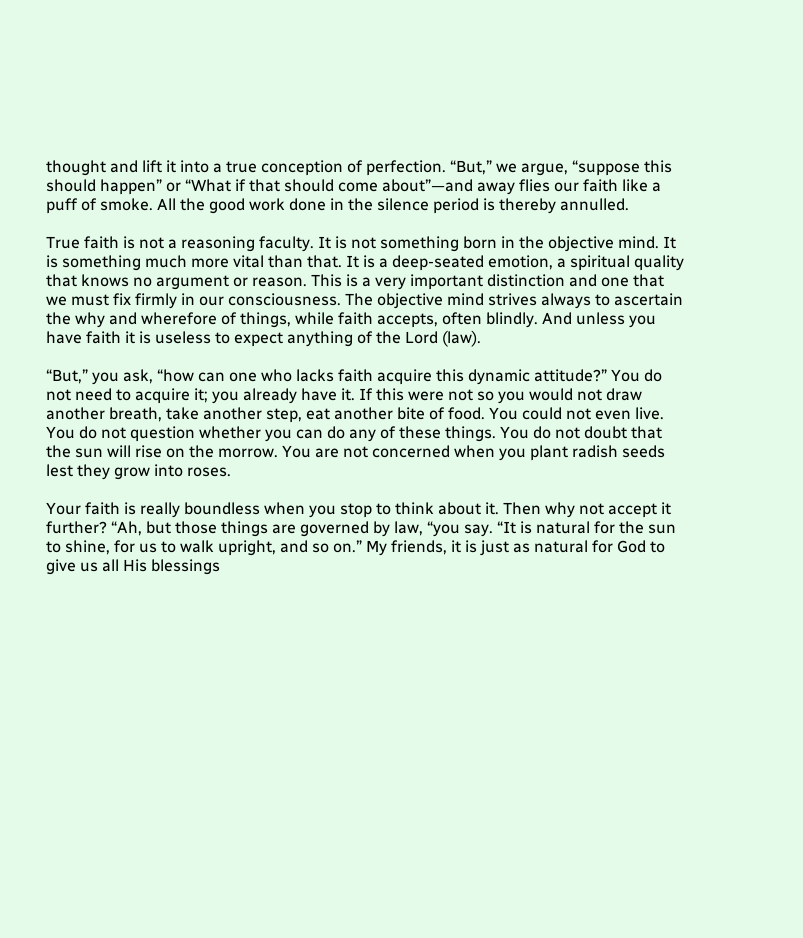thought and lift it into a true conception of perfection. “But,” we argue, “suppose this should happen” or “What if that should come about”—and away flies our faith like a puff of smoke. All the good work done in the silence period is thereby annulled.

True faith is not a reasoning faculty. It is not something born in the objective mind. It is something much more vital than that. It is a deep-seated emotion, a spiritual quality that knows no argument or reason. This is a very important distinction and one that we must fix firmly in our consciousness. The objective mind strives always to ascertain the why and wherefore of things, while faith accepts, often blindly. And unless you have faith it is useless to expect anything of the Lord (law).

“But,” you ask, “how can one who lacks faith acquire this dynamic attitude?” You do not need to acquire it; you already have it. If this were not so you would not draw another breath, take another step, eat another bite of food. You could not even live. You do not question whether you can do any of these things. You do not doubt that the sun will rise on the morrow. You are not concerned when you plant radish seeds lest they grow into roses.

Your faith is really boundless when you stop to think about it. Then why not accept it further? “Ah, but those things are governed by law, “you say. “It is natural for the sun to shine, for us to walk upright, and so on.” My friends, it is just as natural for God to give us all His blessings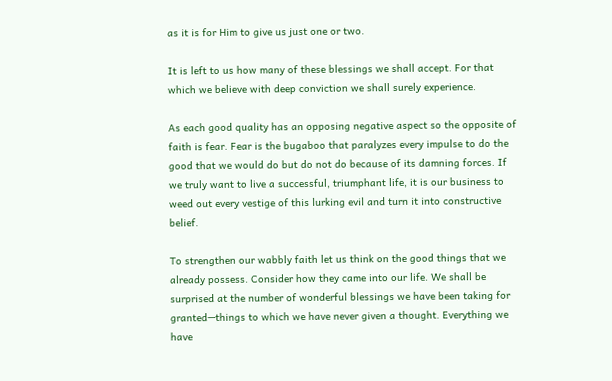as it is for Him to give us just one or two.

It is left to us how many of these blessings we shall accept. For that which we believe with deep conviction we shall surely experience.

As each good quality has an opposing negative aspect so the opposite of faith is fear. Fear is the bugaboo that paralyzes every impulse to do the good that we would do but do not do because of its damning forces. If we truly want to live a successful, triumphant life, it is our business to weed out every vestige of this lurking evil and turn it into constructive belief.

To strengthen our wabbly faith let us think on the good things that we already possess. Consider how they came into our life. We shall be surprised at the number of wonderful blessings we have been taking for granted—things to which we have never given a thought. Everything we have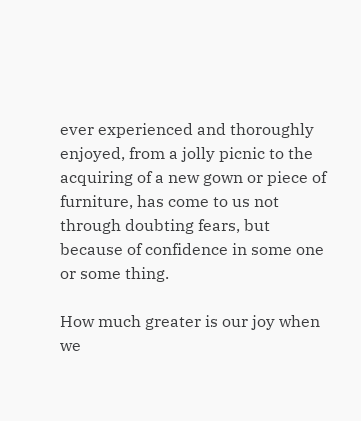ever experienced and thoroughly enjoyed, from a jolly picnic to the acquiring of a new gown or piece of furniture, has come to us not through doubting fears, but because of confidence in some one or some thing.

How much greater is our joy when we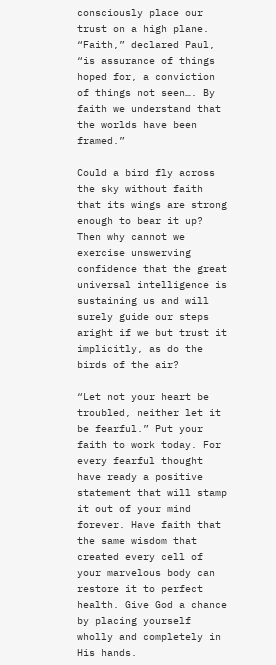consciously place our trust on a high plane. “Faith,” declared Paul, “is assurance of things hoped for, a conviction of things not seen…. By faith we understand that the worlds have been framed.”

Could a bird fly across the sky without faith that its wings are strong enough to bear it up? Then why cannot we exercise unswerving confidence that the great universal intelligence is sustaining us and will surely guide our steps aright if we but trust it implicitly, as do the birds of the air?

“Let not your heart be troubled, neither let it be fearful.” Put your faith to work today. For every fearful thought have ready a positive statement that will stamp it out of your mind forever. Have faith that the same wisdom that created every cell of your marvelous body can restore it to perfect health. Give God a chance by placing yourself wholly and completely in His hands.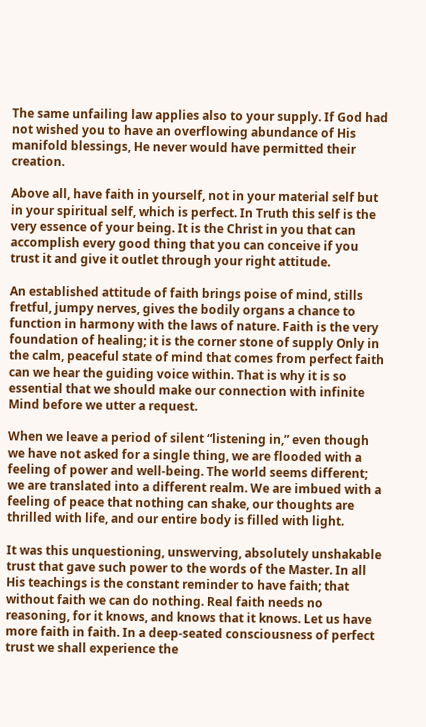The same unfailing law applies also to your supply. If God had not wished you to have an overflowing abundance of His manifold blessings, He never would have permitted their creation.

Above all, have faith in yourself, not in your material self but in your spiritual self, which is perfect. In Truth this self is the very essence of your being. It is the Christ in you that can accomplish every good thing that you can conceive if you trust it and give it outlet through your right attitude.

An established attitude of faith brings poise of mind, stills fretful, jumpy nerves, gives the bodily organs a chance to function in harmony with the laws of nature. Faith is the very foundation of healing; it is the corner stone of supply Only in the calm, peaceful state of mind that comes from perfect faith can we hear the guiding voice within. That is why it is so essential that we should make our connection with infinite Mind before we utter a request.

When we leave a period of silent “listening in,” even though we have not asked for a single thing, we are flooded with a feeling of power and well-being. The world seems different; we are translated into a different realm. We are imbued with a feeling of peace that nothing can shake, our thoughts are thrilled with life, and our entire body is filled with light.

It was this unquestioning, unswerving, absolutely unshakable trust that gave such power to the words of the Master. In all His teachings is the constant reminder to have faith; that without faith we can do nothing. Real faith needs no reasoning, for it knows, and knows that it knows. Let us have more faith in faith. In a deep-seated consciousness of perfect trust we shall experience the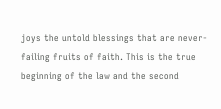joys the untold blessings that are never-failing fruits of faith. This is the true beginning of the law and the second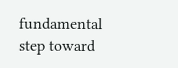fundamental step toward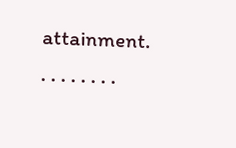attainment.
. . . . . . . .